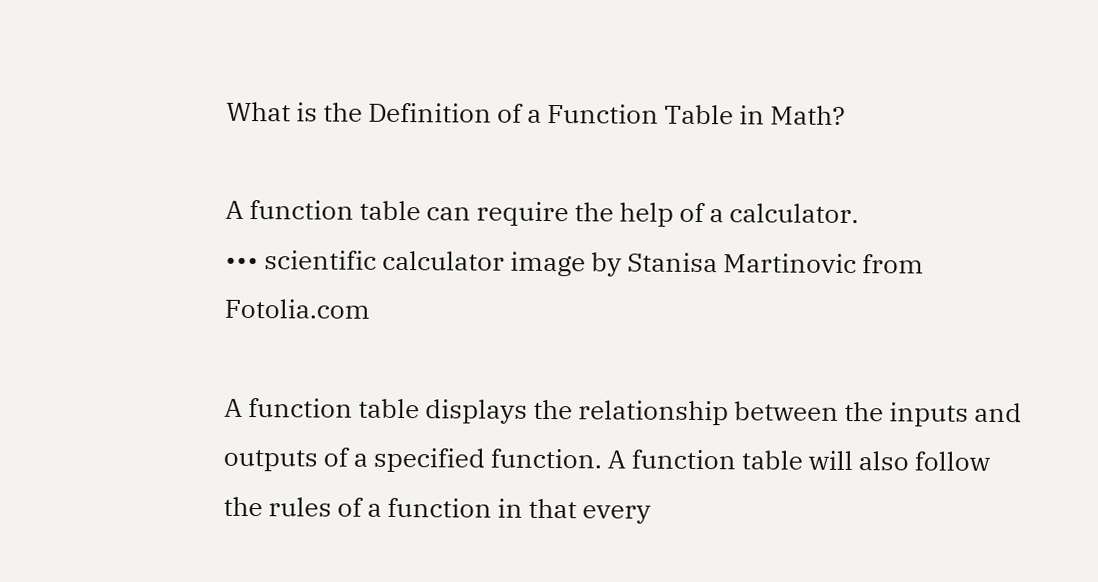What is the Definition of a Function Table in Math?

A function table can require the help of a calculator.
••• scientific calculator image by Stanisa Martinovic from Fotolia.com

A function table displays the relationship between the inputs and outputs of a specified function. A function table will also follow the rules of a function in that every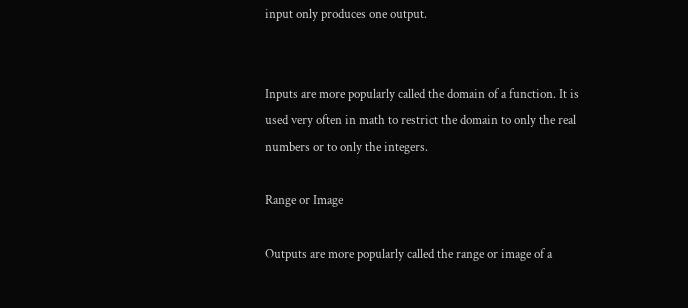input only produces one output.


Inputs are more popularly called the domain of a function. It is used very often in math to restrict the domain to only the real numbers or to only the integers.

Range or Image

Outputs are more popularly called the range or image of a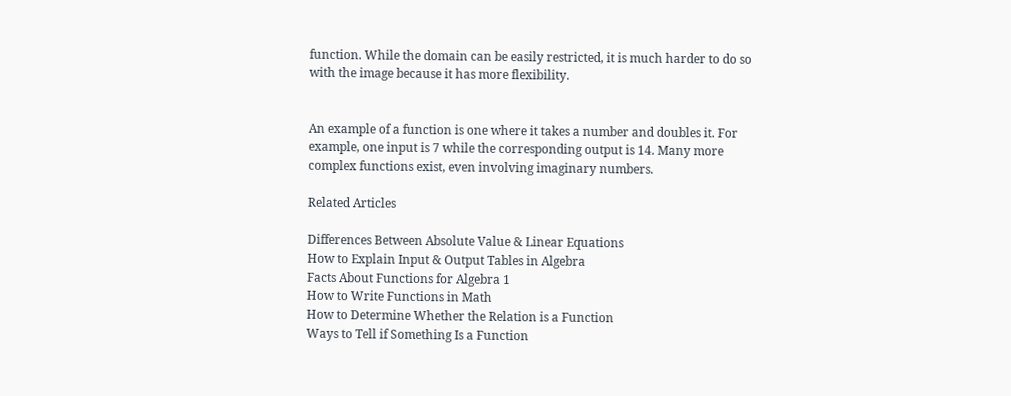function. While the domain can be easily restricted, it is much harder to do so with the image because it has more flexibility.


An example of a function is one where it takes a number and doubles it. For example, one input is 7 while the corresponding output is 14. Many more complex functions exist, even involving imaginary numbers.

Related Articles

Differences Between Absolute Value & Linear Equations
How to Explain Input & Output Tables in Algebra
Facts About Functions for Algebra 1
How to Write Functions in Math
How to Determine Whether the Relation is a Function
Ways to Tell if Something Is a Function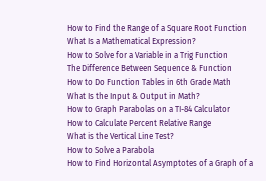How to Find the Range of a Square Root Function
What Is a Mathematical Expression?
How to Solve for a Variable in a Trig Function
The Difference Between Sequence & Function
How to Do Function Tables in 6th Grade Math
What Is the Input & Output in Math?
How to Graph Parabolas on a TI-84 Calculator
How to Calculate Percent Relative Range
What is the Vertical Line Test?
How to Solve a Parabola
How to Find Horizontal Asymptotes of a Graph of a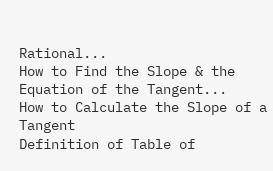Rational...
How to Find the Slope & the Equation of the Tangent...
How to Calculate the Slope of a Tangent
Definition of Table of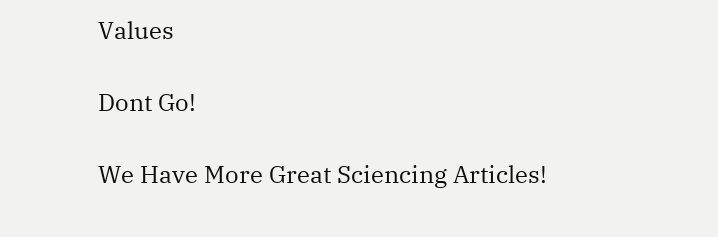Values

Dont Go!

We Have More Great Sciencing Articles!